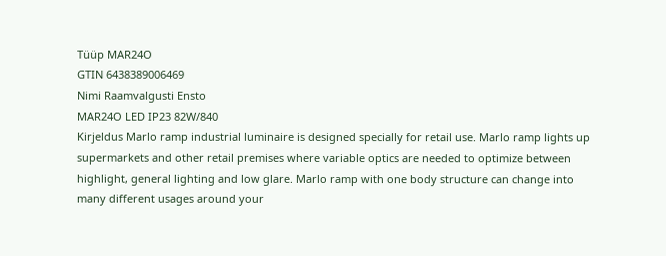Tüüp MAR24O
GTIN 6438389006469
Nimi Raamvalgusti Ensto
MAR24O LED IP23 82W/840
Kirjeldus Marlo ramp industrial luminaire is designed specially for retail use. Marlo ramp lights up supermarkets and other retail premises where variable optics are needed to optimize between highlight, general lighting and low glare. Marlo ramp with one body structure can change into many different usages around your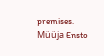premises.
Müüja Ensto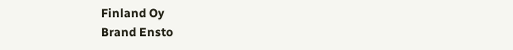Finland Oy
Brand Ensto